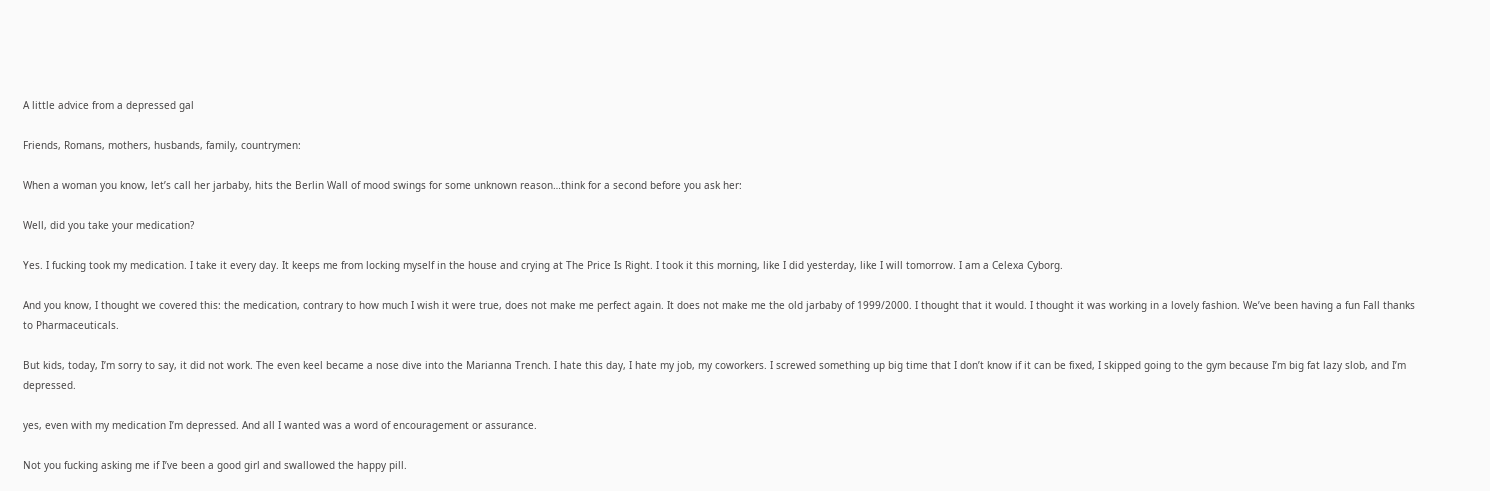A little advice from a depressed gal

Friends, Romans, mothers, husbands, family, countrymen:

When a woman you know, let’s call her jarbaby, hits the Berlin Wall of mood swings for some unknown reason…think for a second before you ask her:

Well, did you take your medication?

Yes. I fucking took my medication. I take it every day. It keeps me from locking myself in the house and crying at The Price Is Right. I took it this morning, like I did yesterday, like I will tomorrow. I am a Celexa Cyborg.

And you know, I thought we covered this: the medication, contrary to how much I wish it were true, does not make me perfect again. It does not make me the old jarbaby of 1999/2000. I thought that it would. I thought it was working in a lovely fashion. We’ve been having a fun Fall thanks to Pharmaceuticals.

But kids, today, I’m sorry to say, it did not work. The even keel became a nose dive into the Marianna Trench. I hate this day, I hate my job, my coworkers. I screwed something up big time that I don’t know if it can be fixed, I skipped going to the gym because I’m big fat lazy slob, and I’m depressed.

yes, even with my medication I’m depressed. And all I wanted was a word of encouragement or assurance.

Not you fucking asking me if I’ve been a good girl and swallowed the happy pill.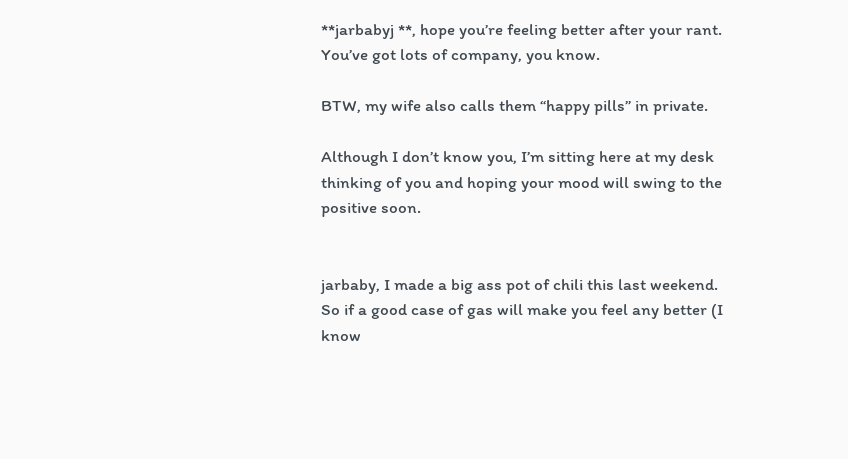**jarbabyj **, hope you’re feeling better after your rant. You’ve got lots of company, you know.

BTW, my wife also calls them “happy pills” in private.

Although I don’t know you, I’m sitting here at my desk thinking of you and hoping your mood will swing to the positive soon.


jarbaby, I made a big ass pot of chili this last weekend. So if a good case of gas will make you feel any better (I know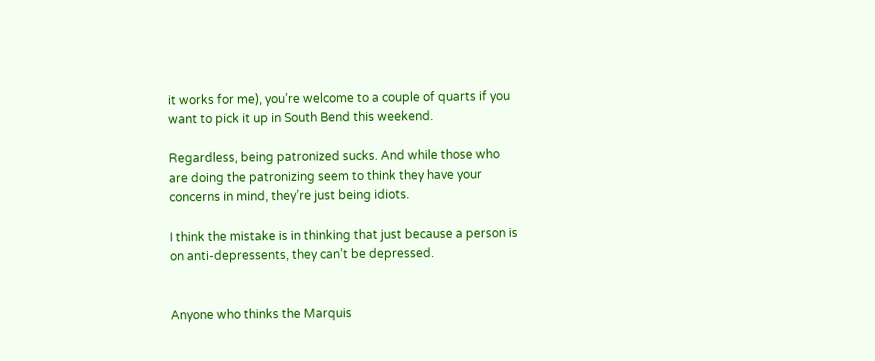it works for me), you’re welcome to a couple of quarts if you want to pick it up in South Bend this weekend.

Regardless, being patronized sucks. And while those who are doing the patronizing seem to think they have your concerns in mind, they’re just being idiots.

I think the mistake is in thinking that just because a person is on anti-depressents, they can’t be depressed.


Anyone who thinks the Marquis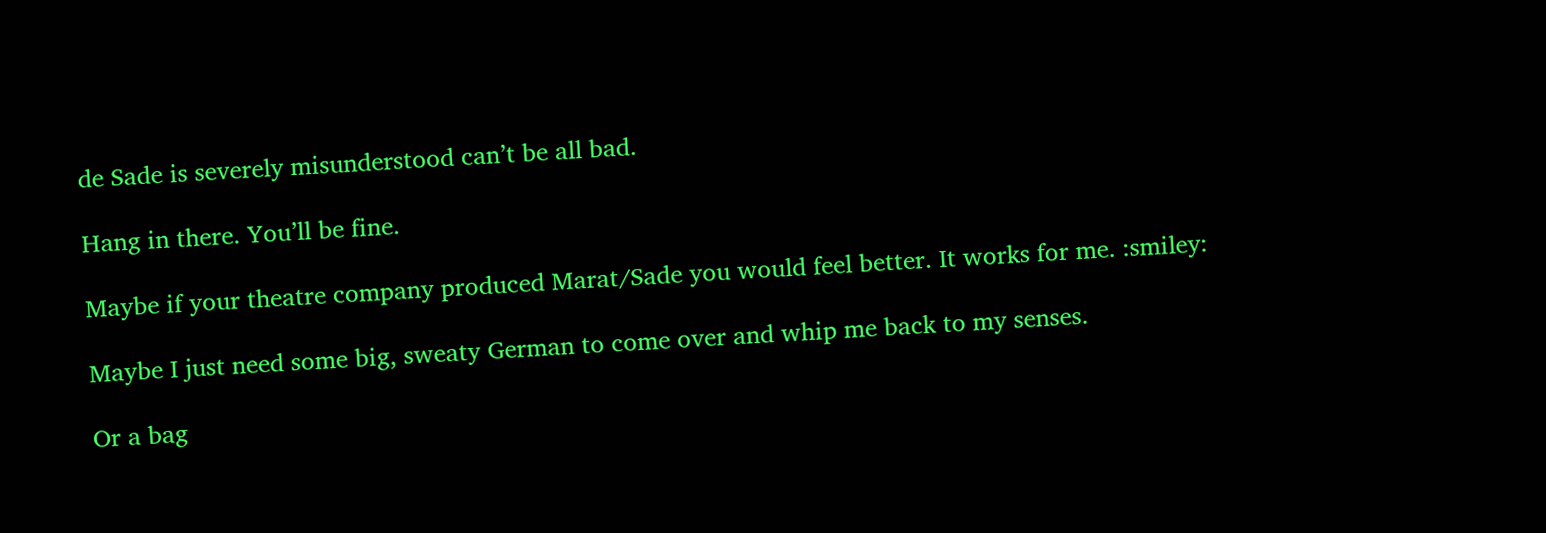de Sade is severely misunderstood can’t be all bad.

Hang in there. You’ll be fine.

Maybe if your theatre company produced Marat/Sade you would feel better. It works for me. :smiley:

Maybe I just need some big, sweaty German to come over and whip me back to my senses.

Or a bag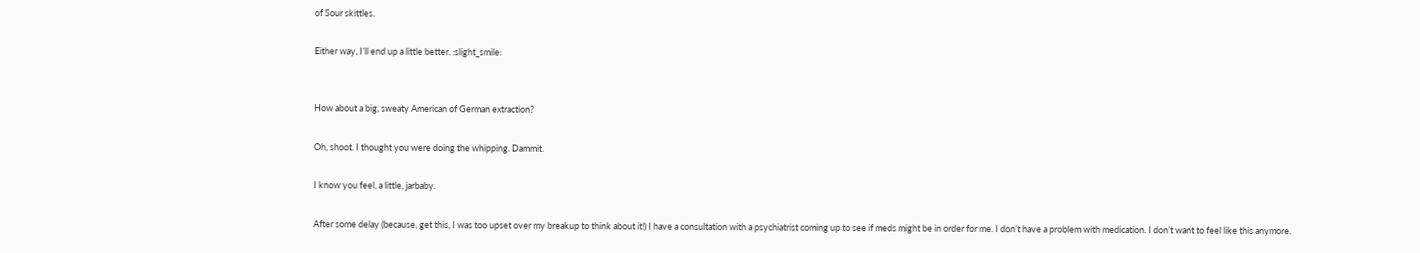of Sour skittles.

Either way, I’ll end up a little better. :slight_smile:


How about a big, sweaty American of German extraction?

Oh, shoot. I thought you were doing the whipping. Dammit.

I know you feel, a little, jarbaby.

After some delay (because, get this, I was too upset over my breakup to think about it!) I have a consultation with a psychiatrist coming up to see if meds might be in order for me. I don’t have a problem with medication. I don’t want to feel like this anymore.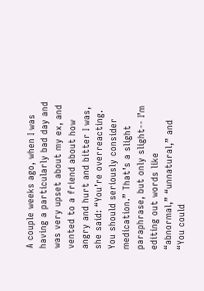A couple weeks ago, when I was having a particularly bad day and was very upset about my ex, and vented to a friend about how angry and hurt and bitter I was, she said: “You’re overreacting. You should seriously consider medication.” That’s a slight paraphrase, but only slight-- I’m editing out words like “abnormal,” “unnatural,” and “You could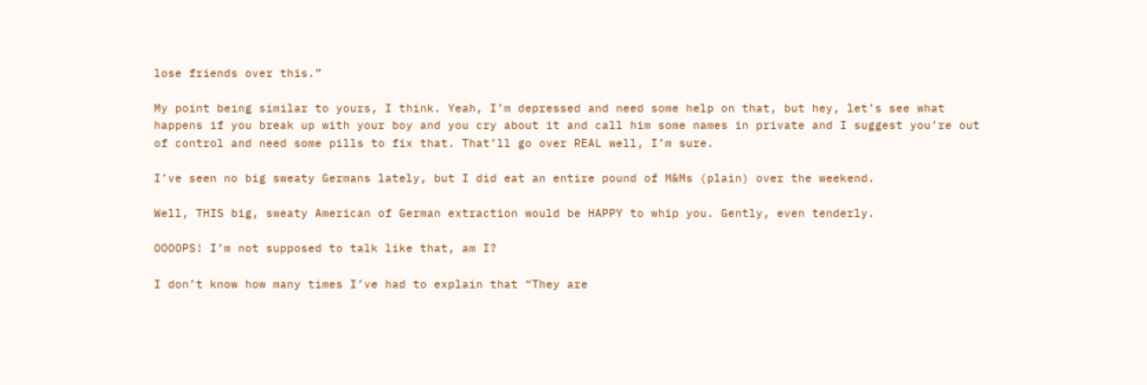lose friends over this.”

My point being similar to yours, I think. Yeah, I’m depressed and need some help on that, but hey, let’s see what happens if you break up with your boy and you cry about it and call him some names in private and I suggest you’re out of control and need some pills to fix that. That’ll go over REAL well, I’m sure.

I’ve seen no big sweaty Germans lately, but I did eat an entire pound of M&Ms (plain) over the weekend.

Well, THIS big, sweaty American of German extraction would be HAPPY to whip you. Gently, even tenderly.

OOOOPS! I’m not supposed to talk like that, am I?

I don’t know how many times I’ve had to explain that “They are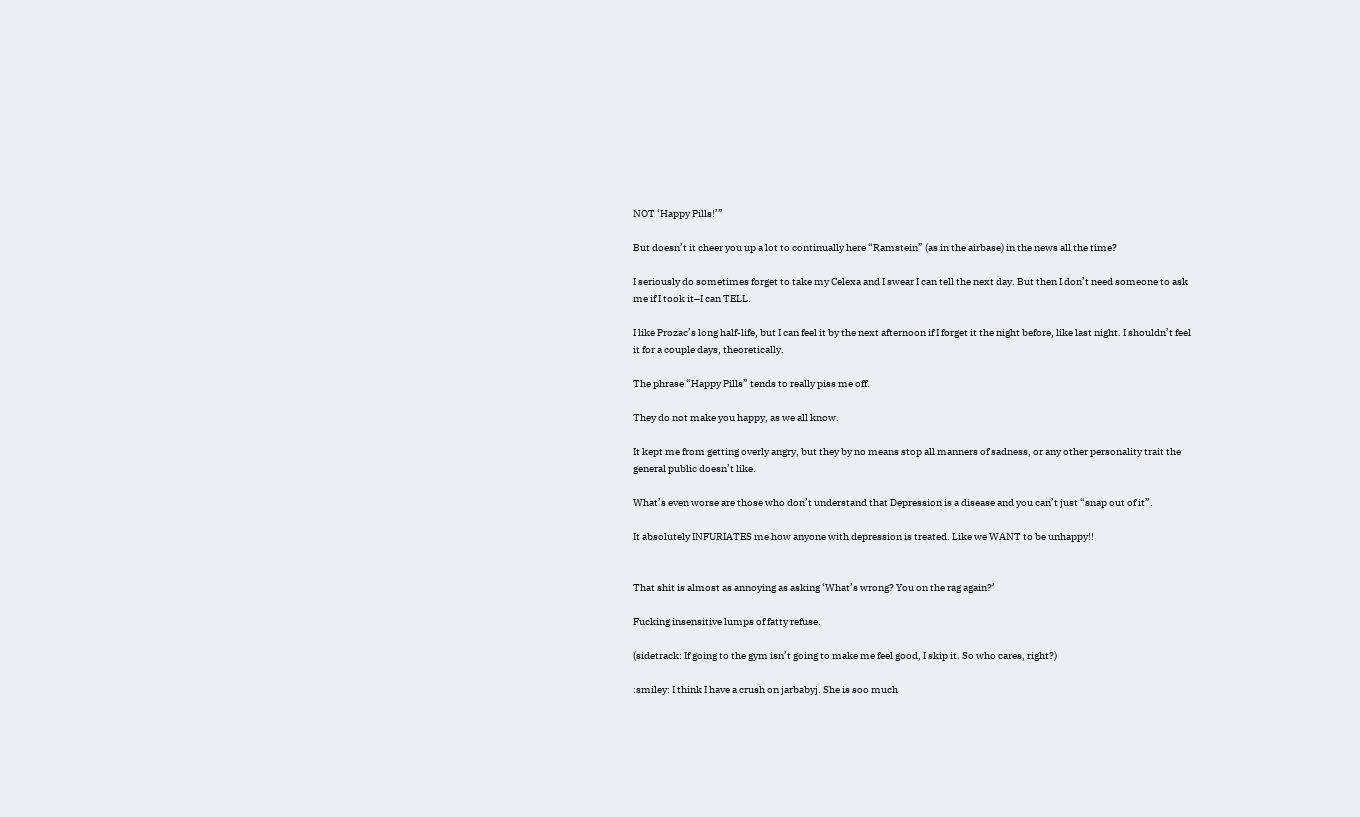NOT ‘Happy Pills!’”

But doesn’t it cheer you up a lot to continually here “Ramstein” (as in the airbase) in the news all the time?

I seriously do sometimes forget to take my Celexa and I swear I can tell the next day. But then I don’t need someone to ask me if I took it–I can TELL.

I like Prozac’s long half-life, but I can feel it by the next afternoon if I forget it the night before, like last night. I shouldn’t feel it for a couple days, theoretically.

The phrase “Happy Pills” tends to really piss me off.

They do not make you happy, as we all know.

It kept me from getting overly angry, but they by no means stop all manners of sadness, or any other personality trait the general public doesn’t like.

What’s even worse are those who don’t understand that Depression is a disease and you can’t just “snap out of it”.

It absolutely INFURIATES me how anyone with depression is treated. Like we WANT to be unhappy!!


That shit is almost as annoying as asking ‘What’s wrong? You on the rag again?’

Fucking insensitive lumps of fatty refuse.

(sidetrack: If going to the gym isn’t going to make me feel good, I skip it. So who cares, right?)

:smiley: I think I have a crush on jarbabyj. She is soo much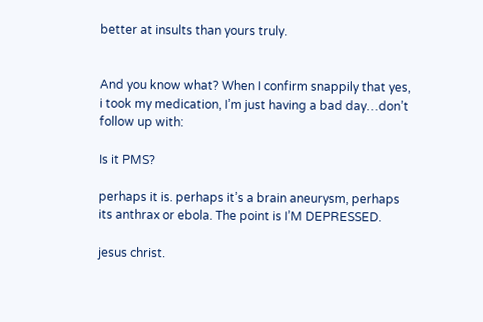better at insults than yours truly.


And you know what? When I confirm snappily that yes, i took my medication, I’m just having a bad day…don’t follow up with:

Is it PMS?

perhaps it is. perhaps it’s a brain aneurysm, perhaps its anthrax or ebola. The point is I’M DEPRESSED.

jesus christ.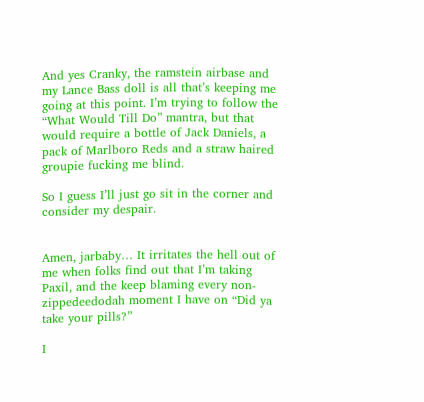And yes Cranky, the ramstein airbase and my Lance Bass doll is all that’s keeping me going at this point. I’m trying to follow the “What Would Till Do” mantra, but that would require a bottle of Jack Daniels, a pack of Marlboro Reds and a straw haired groupie fucking me blind.

So I guess I’ll just go sit in the corner and consider my despair.


Amen, jarbaby… It irritates the hell out of me when folks find out that I’m taking Paxil, and the keep blaming every non-zippedeedodah moment I have on “Did ya take your pills?”

I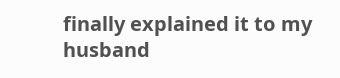finally explained it to my husband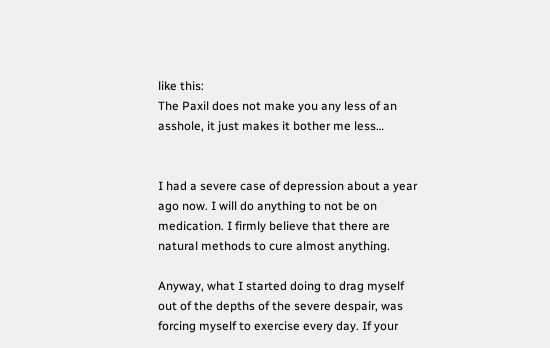like this:
The Paxil does not make you any less of an asshole, it just makes it bother me less…


I had a severe case of depression about a year ago now. I will do anything to not be on medication. I firmly believe that there are natural methods to cure almost anything.

Anyway, what I started doing to drag myself out of the depths of the severe despair, was forcing myself to exercise every day. If your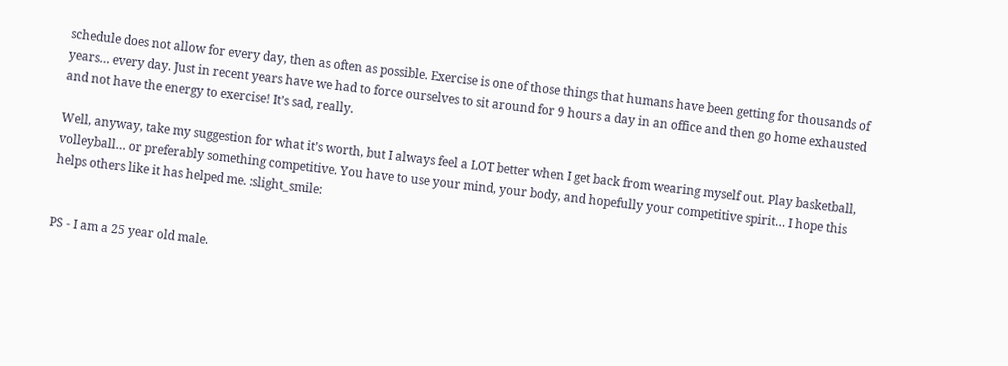schedule does not allow for every day, then as often as possible. Exercise is one of those things that humans have been getting for thousands of years… every day. Just in recent years have we had to force ourselves to sit around for 9 hours a day in an office and then go home exhausted and not have the energy to exercise! It’s sad, really.

Well, anyway, take my suggestion for what it’s worth, but I always feel a LOT better when I get back from wearing myself out. Play basketball, volleyball… or preferably something competitive. You have to use your mind, your body, and hopefully your competitive spirit… I hope this helps others like it has helped me. :slight_smile:


PS - I am a 25 year old male.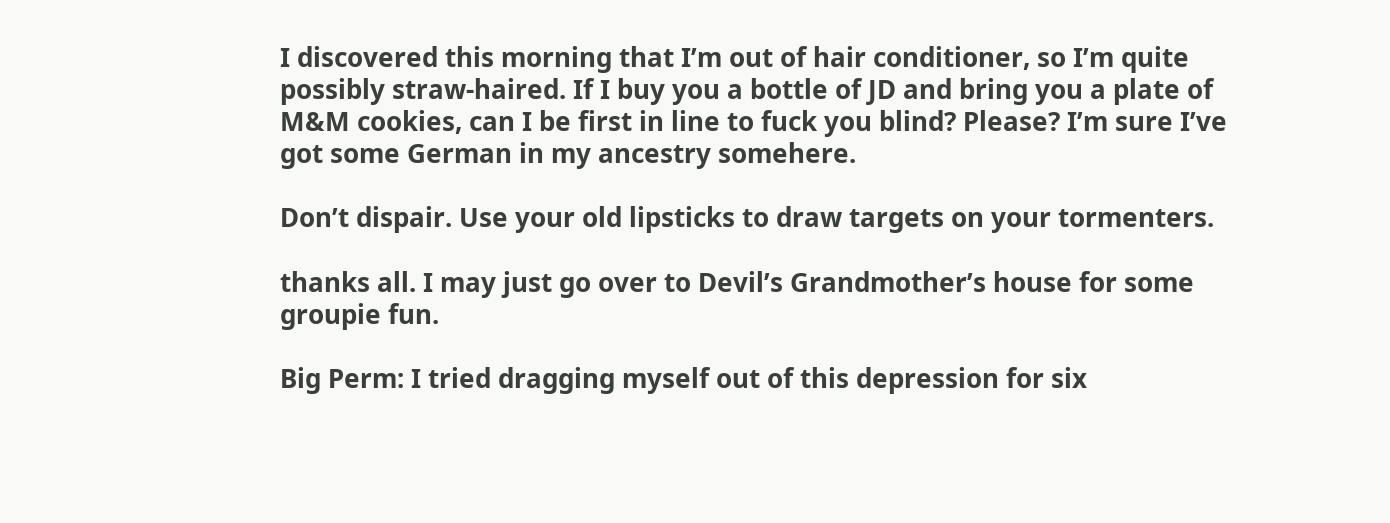I discovered this morning that I’m out of hair conditioner, so I’m quite possibly straw-haired. If I buy you a bottle of JD and bring you a plate of M&M cookies, can I be first in line to fuck you blind? Please? I’m sure I’ve got some German in my ancestry somehere.

Don’t dispair. Use your old lipsticks to draw targets on your tormenters.

thanks all. I may just go over to Devil’s Grandmother’s house for some groupie fun.

Big Perm: I tried dragging myself out of this depression for six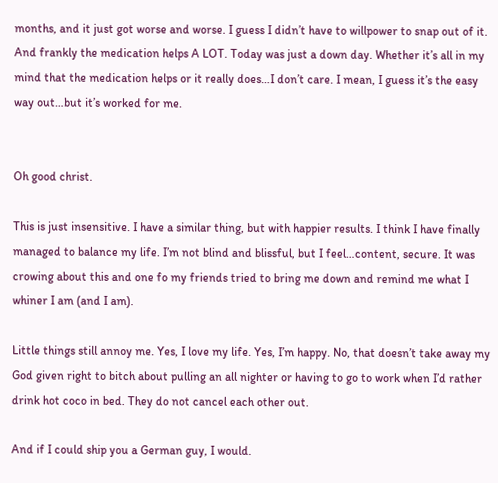months, and it just got worse and worse. I guess I didn’t have to willpower to snap out of it. And frankly the medication helps A LOT. Today was just a down day. Whether it’s all in my mind that the medication helps or it really does…I don’t care. I mean, I guess it’s the easy way out…but it’s worked for me.


Oh good christ.

This is just insensitive. I have a similar thing, but with happier results. I think I have finally managed to balance my life. I’m not blind and blissful, but I feel…content, secure. It was crowing about this and one fo my friends tried to bring me down and remind me what I whiner I am (and I am).

Little things still annoy me. Yes, I love my life. Yes, I’m happy. No, that doesn’t take away my God given right to bitch about pulling an all nighter or having to go to work when I’d rather drink hot coco in bed. They do not cancel each other out.

And if I could ship you a German guy, I would.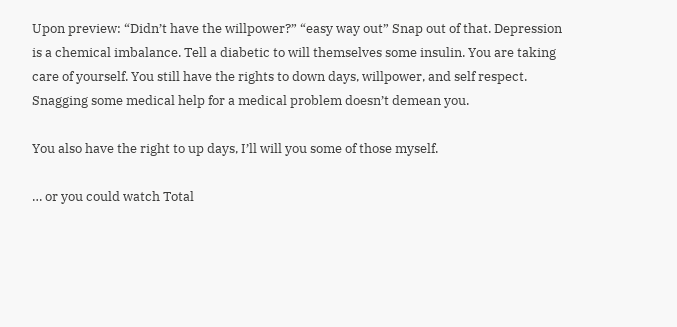Upon preview: “Didn’t have the willpower?” “easy way out” Snap out of that. Depression is a chemical imbalance. Tell a diabetic to will themselves some insulin. You are taking care of yourself. You still have the rights to down days, willpower, and self respect. Snagging some medical help for a medical problem doesn’t demean you.

You also have the right to up days, I’ll will you some of those myself.

… or you could watch Total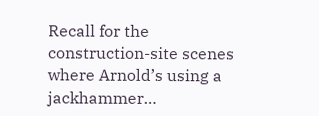Recall for the construction-site scenes where Arnold’s using a jackhammer…